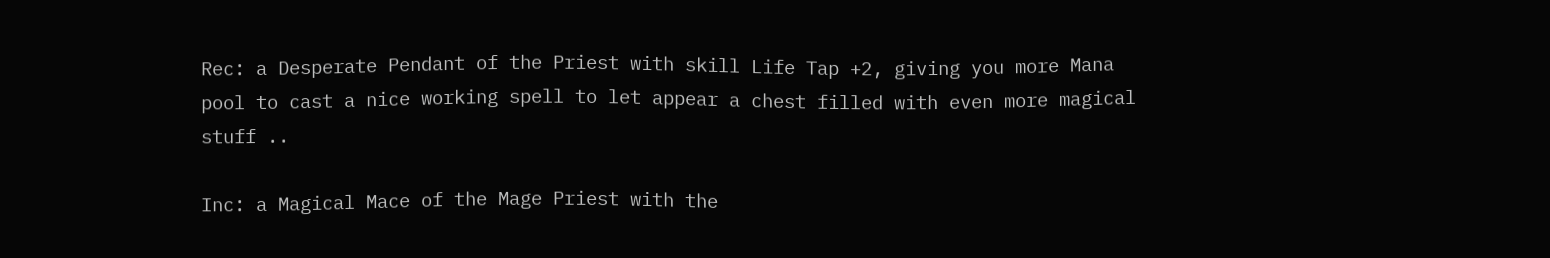Rec: a Desperate Pendant of the Priest with skill Life Tap +2, giving you more Mana pool to cast a nice working spell to let appear a chest filled with even more magical stuff ..

Inc: a Magical Mace of the Mage Priest with the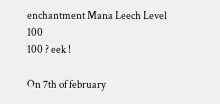enchantment Mana Leech Level 100
100 ? eek !

On 7th of february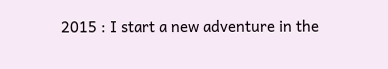2015 : I start a new adventure in the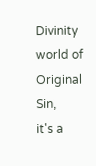Divinity world of Original Sin,
it's a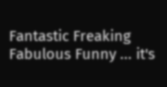Fantastic Freaking Fabulous Funny ... it's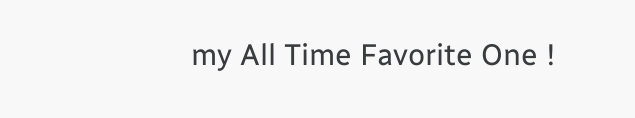my All Time Favorite One !